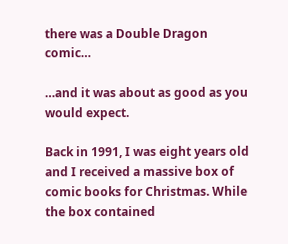there was a Double Dragon comic…

…and it was about as good as you would expect.

Back in 1991, I was eight years old and I received a massive box of comic books for Christmas. While the box contained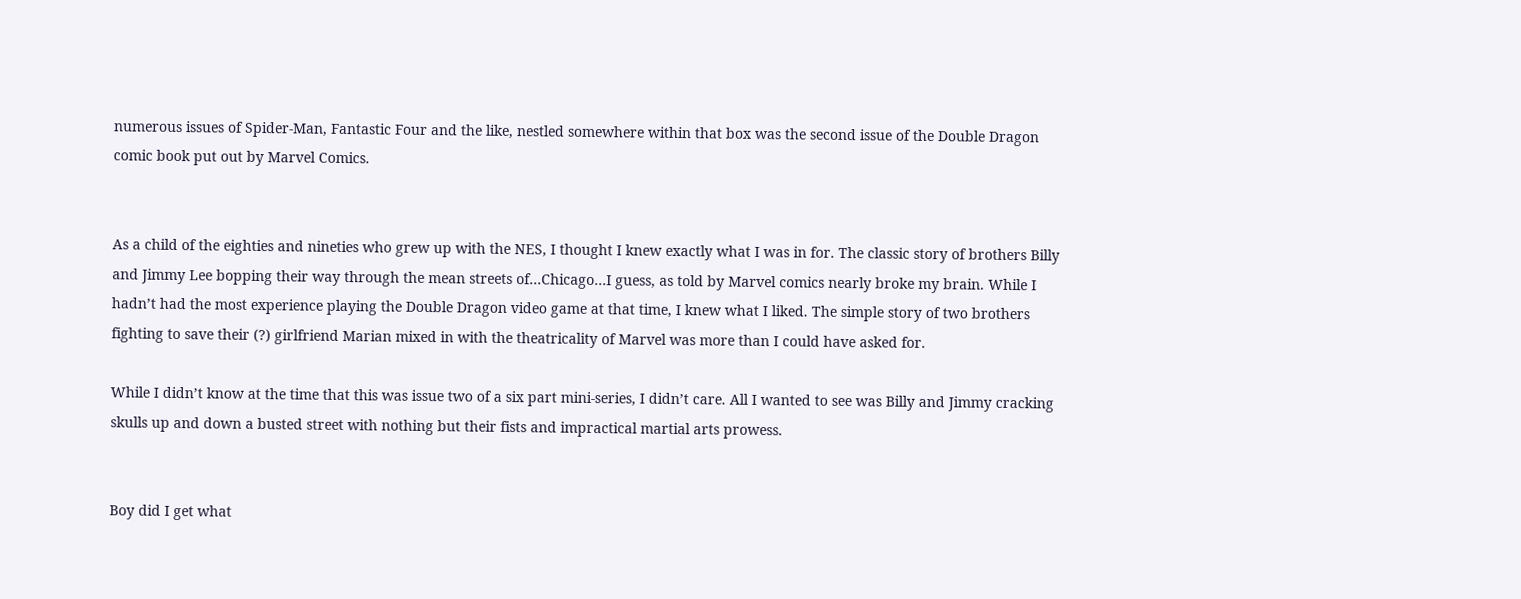numerous issues of Spider-Man, Fantastic Four and the like, nestled somewhere within that box was the second issue of the Double Dragon comic book put out by Marvel Comics.


As a child of the eighties and nineties who grew up with the NES, I thought I knew exactly what I was in for. The classic story of brothers Billy and Jimmy Lee bopping their way through the mean streets of…Chicago…I guess, as told by Marvel comics nearly broke my brain. While I hadn’t had the most experience playing the Double Dragon video game at that time, I knew what I liked. The simple story of two brothers fighting to save their (?) girlfriend Marian mixed in with the theatricality of Marvel was more than I could have asked for.

While I didn’t know at the time that this was issue two of a six part mini-series, I didn’t care. All I wanted to see was Billy and Jimmy cracking skulls up and down a busted street with nothing but their fists and impractical martial arts prowess.


Boy did I get what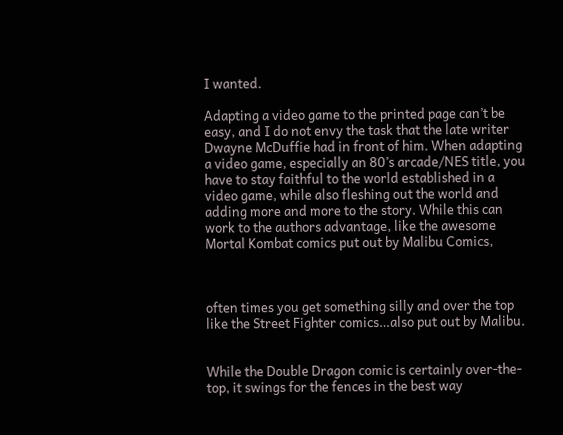I wanted.

Adapting a video game to the printed page can’t be easy, and I do not envy the task that the late writer Dwayne McDuffie had in front of him. When adapting a video game, especially an 80’s arcade/NES title, you have to stay faithful to the world established in a video game, while also fleshing out the world and adding more and more to the story. While this can work to the authors advantage, like the awesome Mortal Kombat comics put out by Malibu Comics,



often times you get something silly and over the top like the Street Fighter comics…also put out by Malibu.


While the Double Dragon comic is certainly over-the-top, it swings for the fences in the best way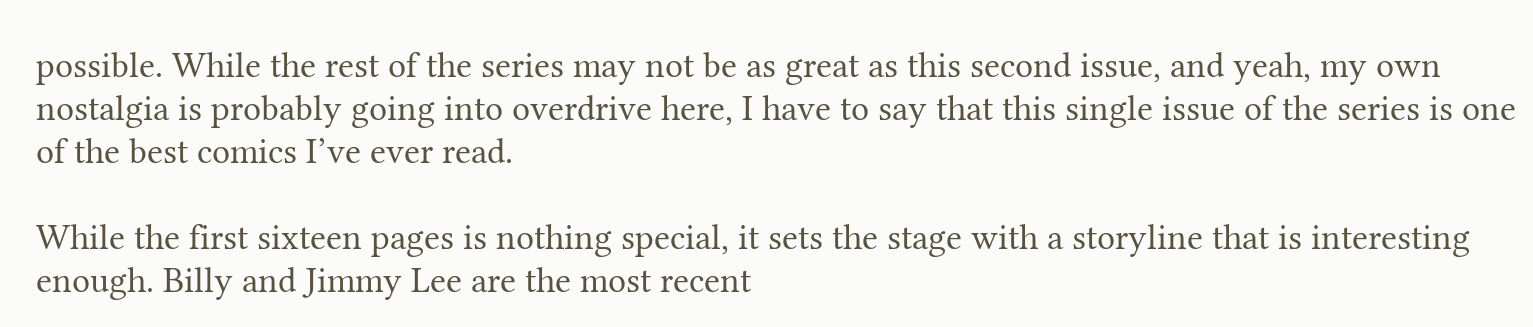possible. While the rest of the series may not be as great as this second issue, and yeah, my own nostalgia is probably going into overdrive here, I have to say that this single issue of the series is one of the best comics I’ve ever read.

While the first sixteen pages is nothing special, it sets the stage with a storyline that is interesting enough. Billy and Jimmy Lee are the most recent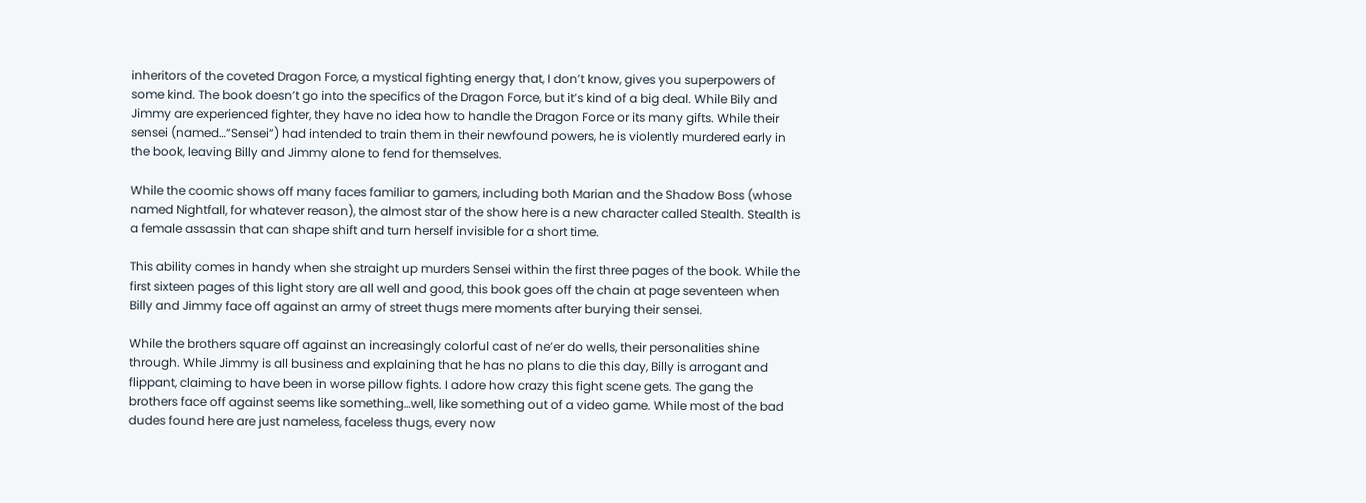inheritors of the coveted Dragon Force, a mystical fighting energy that, I don’t know, gives you superpowers of some kind. The book doesn’t go into the specifics of the Dragon Force, but it’s kind of a big deal. While Bily and Jimmy are experienced fighter, they have no idea how to handle the Dragon Force or its many gifts. While their sensei (named…”Sensei”) had intended to train them in their newfound powers, he is violently murdered early in the book, leaving Billy and Jimmy alone to fend for themselves.

While the coomic shows off many faces familiar to gamers, including both Marian and the Shadow Boss (whose named Nightfall, for whatever reason), the almost star of the show here is a new character called Stealth. Stealth is a female assassin that can shape shift and turn herself invisible for a short time.

This ability comes in handy when she straight up murders Sensei within the first three pages of the book. While the first sixteen pages of this light story are all well and good, this book goes off the chain at page seventeen when Billy and Jimmy face off against an army of street thugs mere moments after burying their sensei.

While the brothers square off against an increasingly colorful cast of ne’er do wells, their personalities shine through. While Jimmy is all business and explaining that he has no plans to die this day, Billy is arrogant and flippant, claiming to have been in worse pillow fights. I adore how crazy this fight scene gets. The gang the brothers face off against seems like something…well, like something out of a video game. While most of the bad dudes found here are just nameless, faceless thugs, every now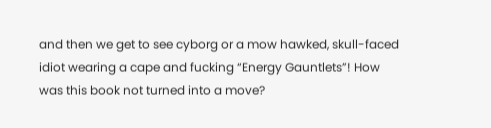and then we get to see cyborg or a mow hawked, skull-faced idiot wearing a cape and fucking “Energy Gauntlets”! How was this book not turned into a move?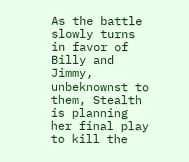As the battle slowly turns in favor of Billy and Jimmy, unbeknownst to them, Stealth is planning her final play to kill the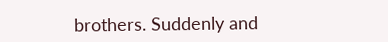brothers. Suddenly and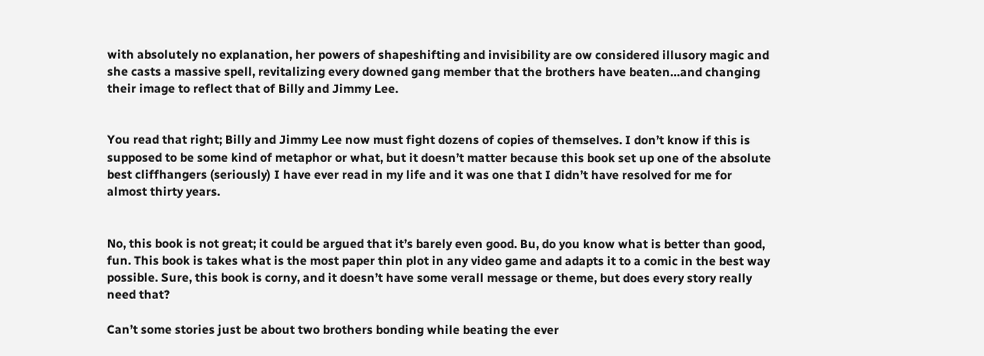with absolutely no explanation, her powers of shapeshifting and invisibility are ow considered illusory magic and she casts a massive spell, revitalizing every downed gang member that the brothers have beaten…and changing their image to reflect that of Billy and Jimmy Lee.


You read that right; Billy and Jimmy Lee now must fight dozens of copies of themselves. I don’t know if this is supposed to be some kind of metaphor or what, but it doesn’t matter because this book set up one of the absolute best cliffhangers (seriously) I have ever read in my life and it was one that I didn’t have resolved for me for almost thirty years.


No, this book is not great; it could be argued that it’s barely even good. Bu, do you know what is better than good, fun. This book is takes what is the most paper thin plot in any video game and adapts it to a comic in the best way possible. Sure, this book is corny, and it doesn’t have some verall message or theme, but does every story really need that?

Can’t some stories just be about two brothers bonding while beating the ever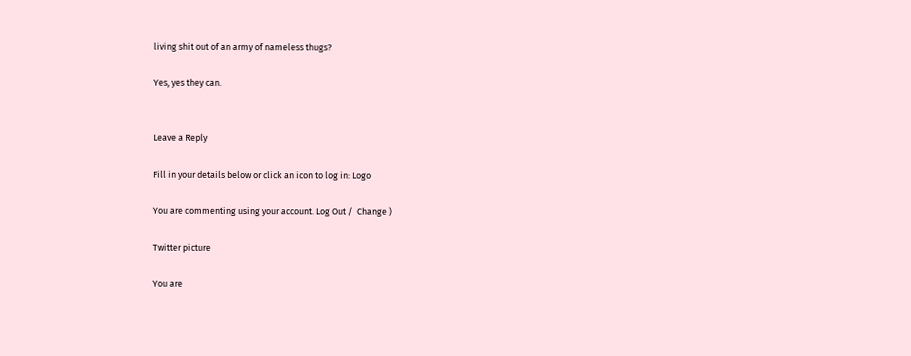living shit out of an army of nameless thugs?

Yes, yes they can.


Leave a Reply

Fill in your details below or click an icon to log in: Logo

You are commenting using your account. Log Out /  Change )

Twitter picture

You are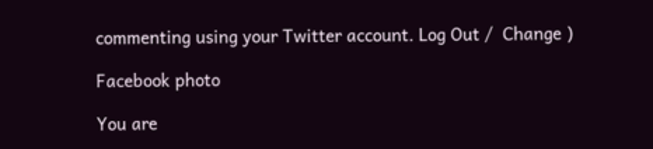commenting using your Twitter account. Log Out /  Change )

Facebook photo

You are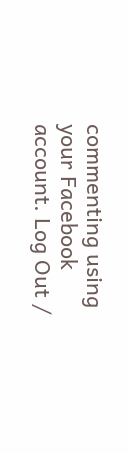commenting using your Facebook account. Log Out /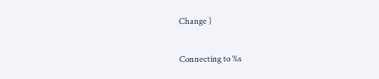Change )

Connecting to %s